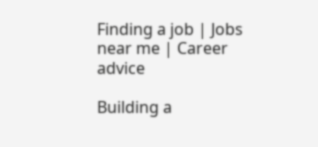Finding a job | Jobs near me | Career advice

Building a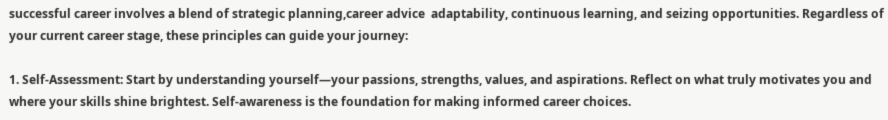successful career involves a blend of strategic planning,career advice  adaptability, continuous learning, and seizing opportunities. Regardless of your current career stage, these principles can guide your journey:

1. Self-Assessment: Start by understanding yourself—your passions, strengths, values, and aspirations. Reflect on what truly motivates you and where your skills shine brightest. Self-awareness is the foundation for making informed career choices.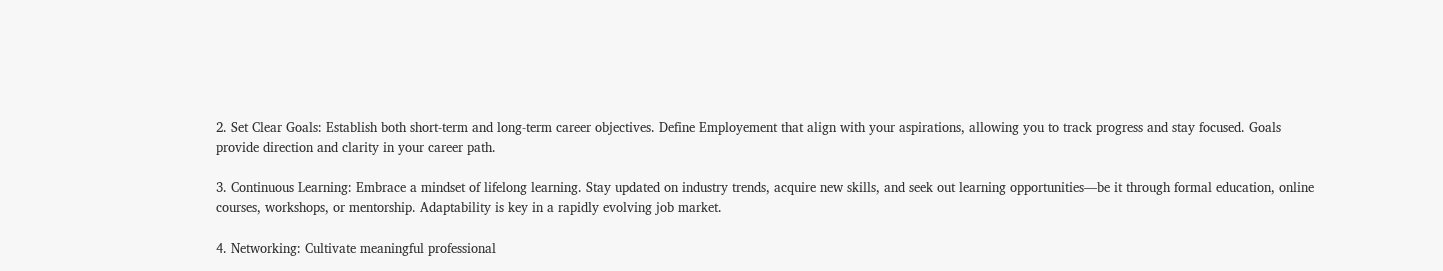2. Set Clear Goals: Establish both short-term and long-term career objectives. Define Employement that align with your aspirations, allowing you to track progress and stay focused. Goals provide direction and clarity in your career path.

3. Continuous Learning: Embrace a mindset of lifelong learning. Stay updated on industry trends, acquire new skills, and seek out learning opportunities—be it through formal education, online courses, workshops, or mentorship. Adaptability is key in a rapidly evolving job market.

4. Networking: Cultivate meaningful professional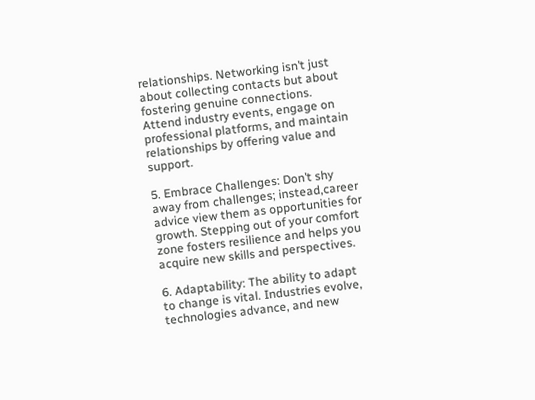relationships. Networking isn’t just about collecting contacts but about fostering genuine connections. Attend industry events, engage on professional platforms, and maintain relationships by offering value and support.

5. Embrace Challenges: Don’t shy away from challenges; instead,career advice view them as opportunities for growth. Stepping out of your comfort zone fosters resilience and helps you acquire new skills and perspectives.

6. Adaptability: The ability to adapt to change is vital. Industries evolve, technologies advance, and new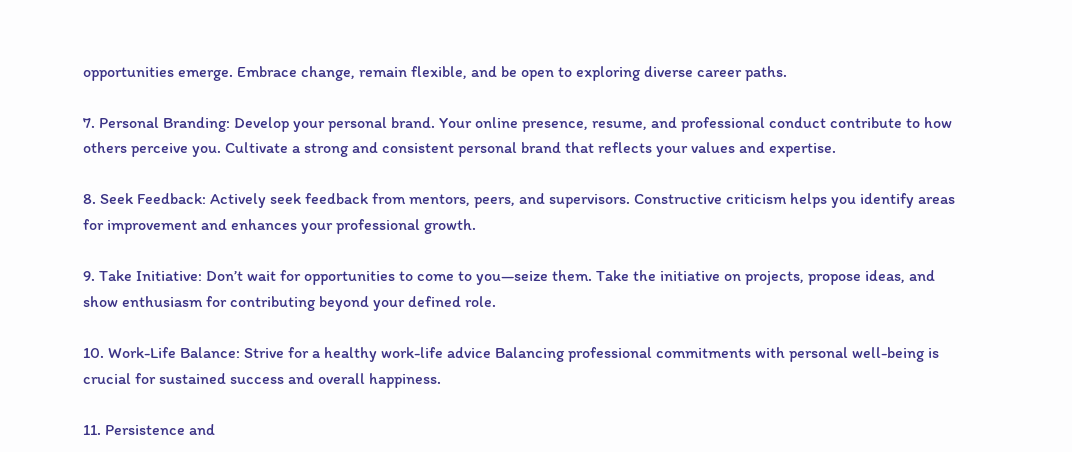opportunities emerge. Embrace change, remain flexible, and be open to exploring diverse career paths.

7. Personal Branding: Develop your personal brand. Your online presence, resume, and professional conduct contribute to how others perceive you. Cultivate a strong and consistent personal brand that reflects your values and expertise.

8. Seek Feedback: Actively seek feedback from mentors, peers, and supervisors. Constructive criticism helps you identify areas for improvement and enhances your professional growth.

9. Take Initiative: Don’t wait for opportunities to come to you—seize them. Take the initiative on projects, propose ideas, and show enthusiasm for contributing beyond your defined role.

10. Work-Life Balance: Strive for a healthy work-life advice Balancing professional commitments with personal well-being is crucial for sustained success and overall happiness.

11. Persistence and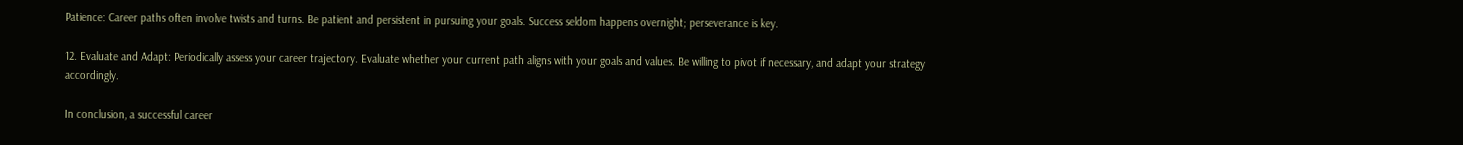Patience: Career paths often involve twists and turns. Be patient and persistent in pursuing your goals. Success seldom happens overnight; perseverance is key.

12. Evaluate and Adapt: Periodically assess your career trajectory. Evaluate whether your current path aligns with your goals and values. Be willing to pivot if necessary, and adapt your strategy accordingly.

In conclusion, a successful career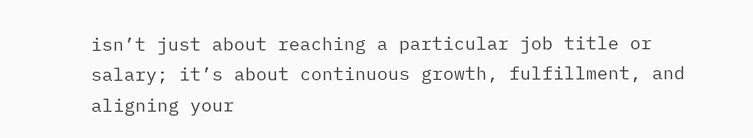isn’t just about reaching a particular job title or salary; it’s about continuous growth, fulfillment, and aligning your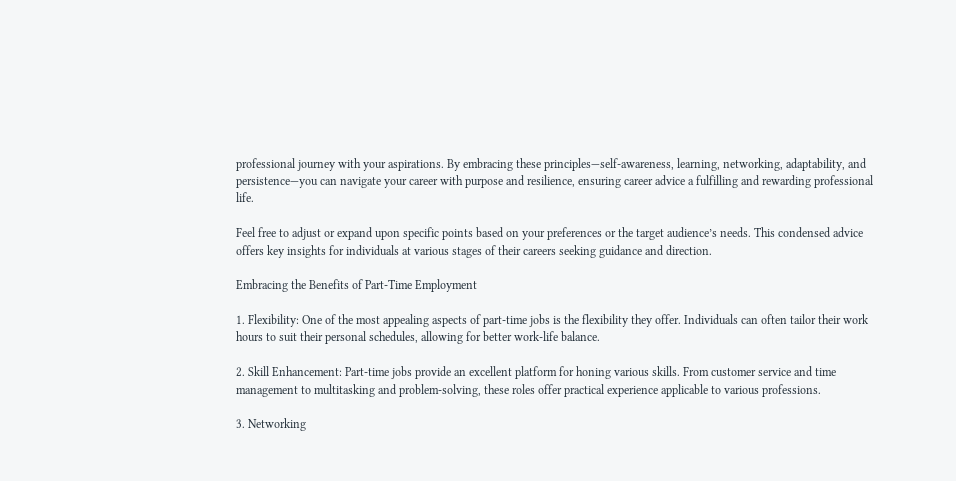professional journey with your aspirations. By embracing these principles—self-awareness, learning, networking, adaptability, and persistence—you can navigate your career with purpose and resilience, ensuring career advice a fulfilling and rewarding professional life.

Feel free to adjust or expand upon specific points based on your preferences or the target audience’s needs. This condensed advice offers key insights for individuals at various stages of their careers seeking guidance and direction.

Embracing the Benefits of Part-Time Employment

1. Flexibility: One of the most appealing aspects of part-time jobs is the flexibility they offer. Individuals can often tailor their work hours to suit their personal schedules, allowing for better work-life balance.

2. Skill Enhancement: Part-time jobs provide an excellent platform for honing various skills. From customer service and time management to multitasking and problem-solving, these roles offer practical experience applicable to various professions.

3. Networking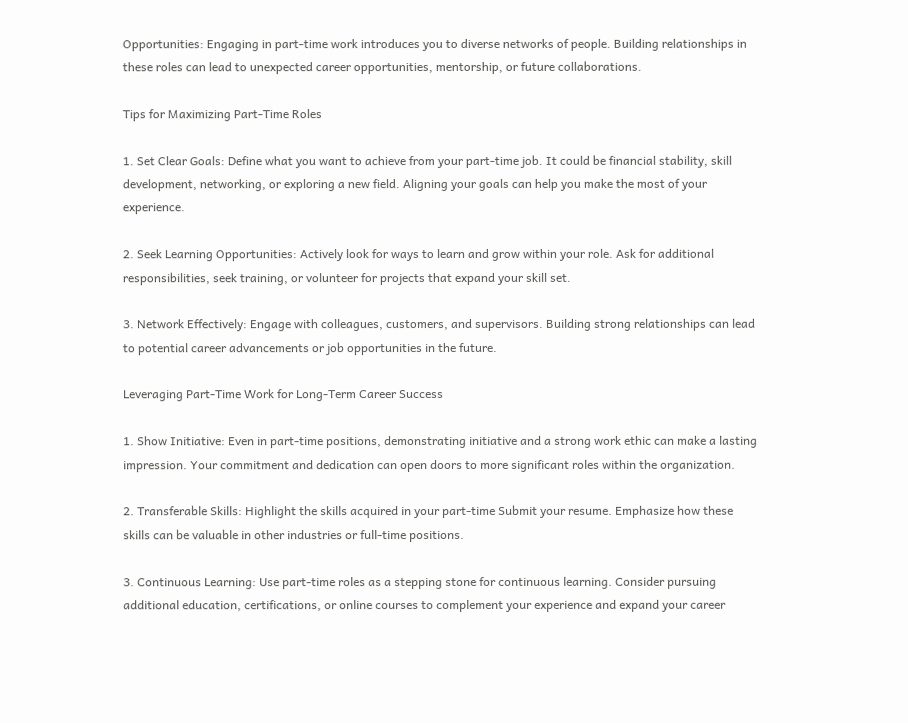Opportunities: Engaging in part-time work introduces you to diverse networks of people. Building relationships in these roles can lead to unexpected career opportunities, mentorship, or future collaborations.

Tips for Maximizing Part-Time Roles

1. Set Clear Goals: Define what you want to achieve from your part-time job. It could be financial stability, skill development, networking, or exploring a new field. Aligning your goals can help you make the most of your experience.

2. Seek Learning Opportunities: Actively look for ways to learn and grow within your role. Ask for additional responsibilities, seek training, or volunteer for projects that expand your skill set.

3. Network Effectively: Engage with colleagues, customers, and supervisors. Building strong relationships can lead to potential career advancements or job opportunities in the future.

Leveraging Part-Time Work for Long-Term Career Success

1. Show Initiative: Even in part-time positions, demonstrating initiative and a strong work ethic can make a lasting impression. Your commitment and dedication can open doors to more significant roles within the organization.

2. Transferable Skills: Highlight the skills acquired in your part-time Submit your resume. Emphasize how these skills can be valuable in other industries or full-time positions.

3. Continuous Learning: Use part-time roles as a stepping stone for continuous learning. Consider pursuing additional education, certifications, or online courses to complement your experience and expand your career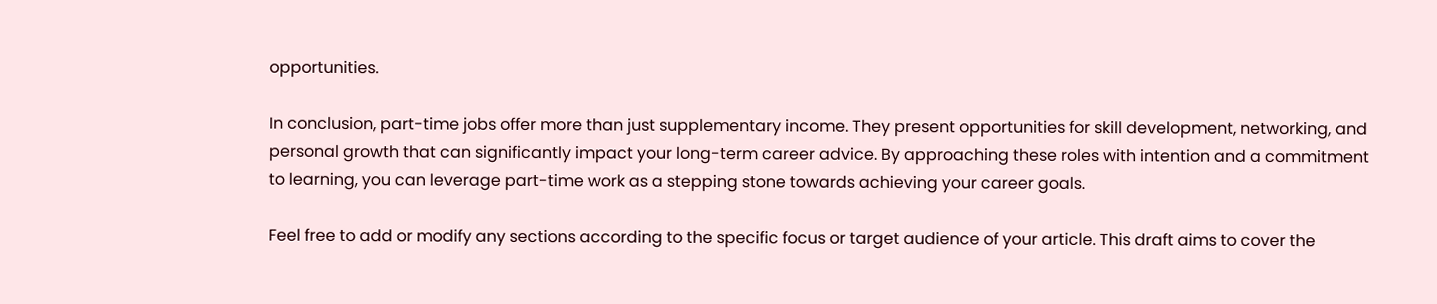opportunities.

In conclusion, part-time jobs offer more than just supplementary income. They present opportunities for skill development, networking, and personal growth that can significantly impact your long-term career advice. By approaching these roles with intention and a commitment to learning, you can leverage part-time work as a stepping stone towards achieving your career goals.

Feel free to add or modify any sections according to the specific focus or target audience of your article. This draft aims to cover the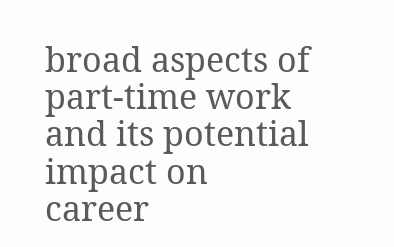broad aspects of part-time work and its potential impact on career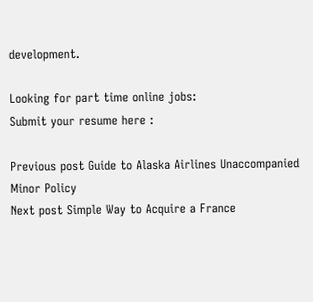development.

Looking for part time online jobs:
Submit your resume here :

Previous post Guide to Alaska Airlines Unaccompanied Minor Policy
Next post Simple Way to Acquire a France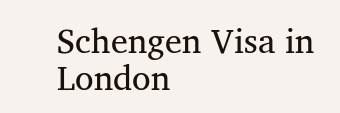Schengen Visa in London